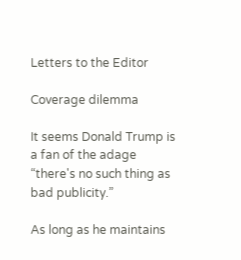Letters to the Editor

Coverage dilemma

It seems Donald Trump is a fan of the adage “there's no such thing as bad publicity.”

As long as he maintains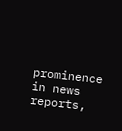prominence in news reports,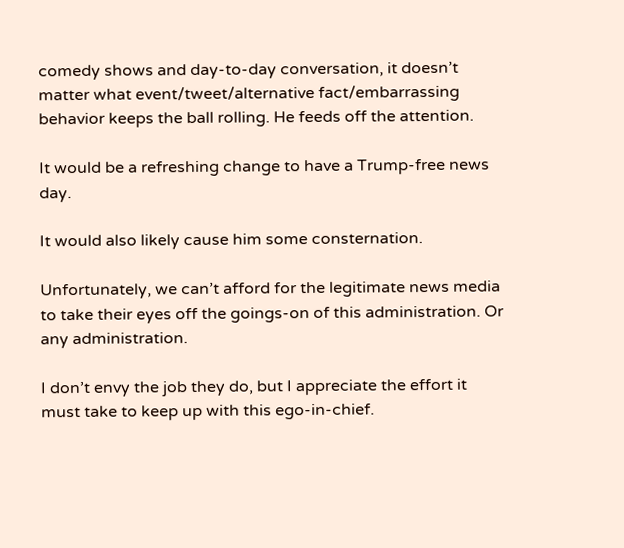comedy shows and day-to-day conversation, it doesn’t matter what event/tweet/alternative fact/embarrassing behavior keeps the ball rolling. He feeds off the attention.

It would be a refreshing change to have a Trump-free news day.

It would also likely cause him some consternation.

Unfortunately, we can’t afford for the legitimate news media to take their eyes off the goings-on of this administration. Or any administration.

I don’t envy the job they do, but I appreciate the effort it must take to keep up with this ego-in-chief.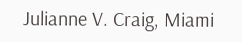Julianne V. Craig, Miami